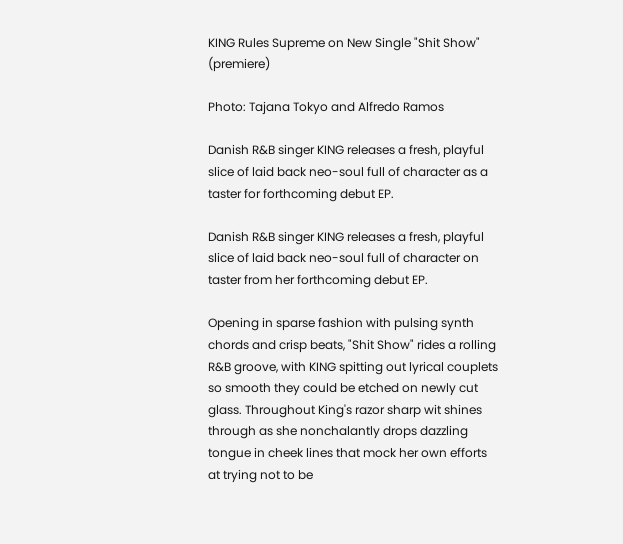KING Rules Supreme on New Single "Shit Show" (premiere)

Photo: Tajana Tokyo and Alfredo Ramos

Danish R&B singer KING releases a fresh, playful slice of laid back neo-soul full of character as a taster for forthcoming debut EP.

Danish R&B singer KING releases a fresh, playful slice of laid back neo-soul full of character on taster from her forthcoming debut EP.

Opening in sparse fashion with pulsing synth chords and crisp beats, "Shit Show" rides a rolling R&B groove, with KING spitting out lyrical couplets so smooth they could be etched on newly cut glass. Throughout King's razor sharp wit shines through as she nonchalantly drops dazzling tongue in cheek lines that mock her own efforts at trying not to be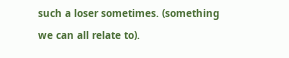such a loser sometimes. (something we can all relate to).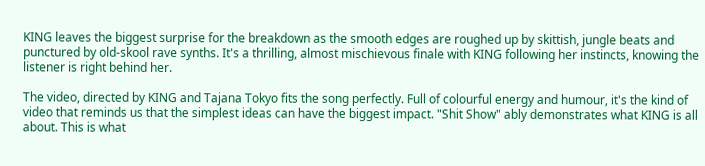KING leaves the biggest surprise for the breakdown as the smooth edges are roughed up by skittish, jungle beats and punctured by old-skool rave synths. It's a thrilling, almost mischievous finale with KING following her instincts, knowing the listener is right behind her.

The video, directed by KING and Tajana Tokyo fits the song perfectly. Full of colourful energy and humour, it's the kind of video that reminds us that the simplest ideas can have the biggest impact. "Shit Show" ably demonstrates what KING is all about. This is what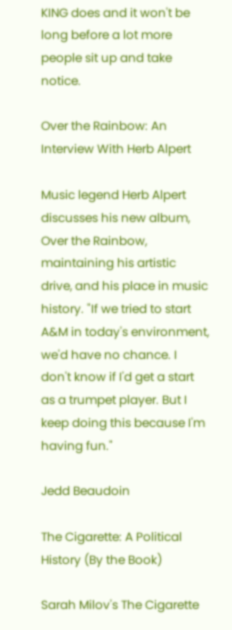KING does and it won't be long before a lot more people sit up and take notice.

Over the Rainbow: An Interview With Herb Alpert

Music legend Herb Alpert discusses his new album, Over the Rainbow, maintaining his artistic drive, and his place in music history. "If we tried to start A&M in today's environment, we'd have no chance. I don't know if I'd get a start as a trumpet player. But I keep doing this because I'm having fun."

Jedd Beaudoin

The Cigarette: A Political History (By the Book)

Sarah Milov's The Cigarette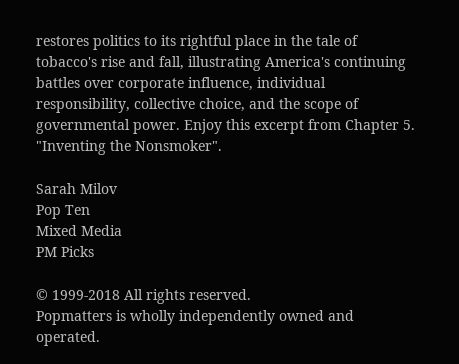restores politics to its rightful place in the tale of tobacco's rise and fall, illustrating America's continuing battles over corporate influence, individual responsibility, collective choice, and the scope of governmental power. Enjoy this excerpt from Chapter 5. "Inventing the Nonsmoker".

Sarah Milov
Pop Ten
Mixed Media
PM Picks

© 1999-2018 All rights reserved.
Popmatters is wholly independently owned and operated.